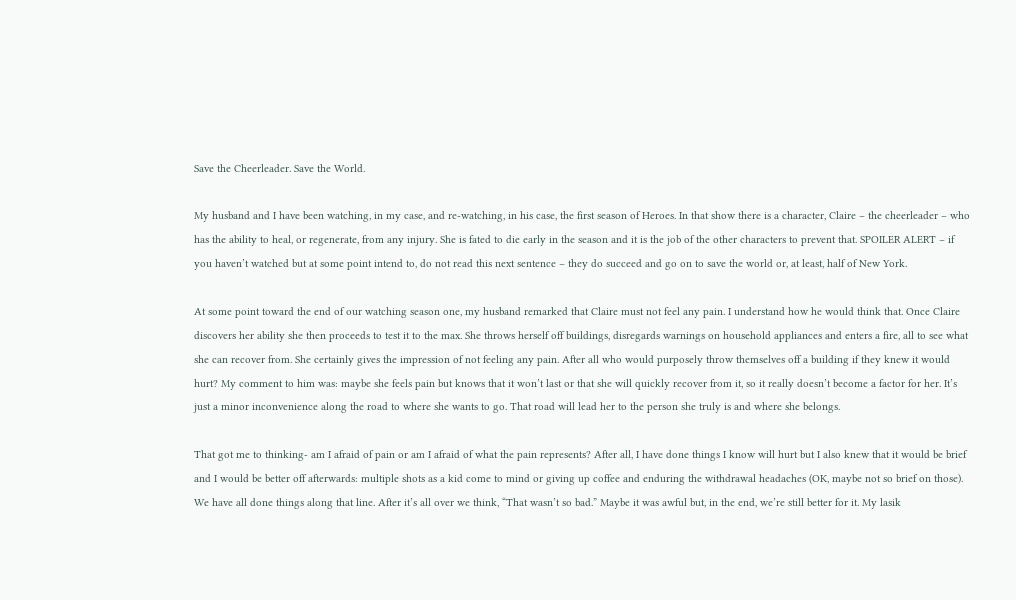Save the Cheerleader. Save the World.

My husband and I have been watching, in my case, and re-watching, in his case, the first season of Heroes. In that show there is a character, Claire – the cheerleader – who has the ability to heal, or regenerate, from any injury. She is fated to die early in the season and it is the job of the other characters to prevent that. SPOILER ALERT – if you haven’t watched but at some point intend to, do not read this next sentence – they do succeed and go on to save the world or, at least, half of New York.

At some point toward the end of our watching season one, my husband remarked that Claire must not feel any pain. I understand how he would think that. Once Claire discovers her ability she then proceeds to test it to the max. She throws herself off buildings, disregards warnings on household appliances and enters a fire, all to see what she can recover from. She certainly gives the impression of not feeling any pain. After all who would purposely throw themselves off a building if they knew it would hurt? My comment to him was: maybe she feels pain but knows that it won’t last or that she will quickly recover from it, so it really doesn’t become a factor for her. It’s just a minor inconvenience along the road to where she wants to go. That road will lead her to the person she truly is and where she belongs.

That got me to thinking- am I afraid of pain or am I afraid of what the pain represents? After all, I have done things I know will hurt but I also knew that it would be brief and I would be better off afterwards: multiple shots as a kid come to mind or giving up coffee and enduring the withdrawal headaches (OK, maybe not so brief on those). We have all done things along that line. After it’s all over we think, “That wasn’t so bad.” Maybe it was awful but, in the end, we’re still better for it. My lasik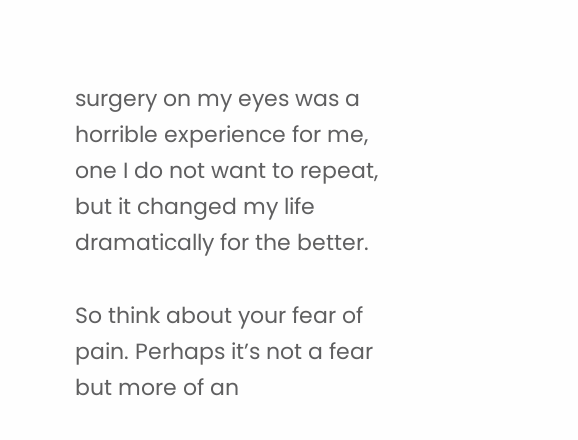surgery on my eyes was a horrible experience for me, one I do not want to repeat, but it changed my life dramatically for the better.

So think about your fear of pain. Perhaps it’s not a fear but more of an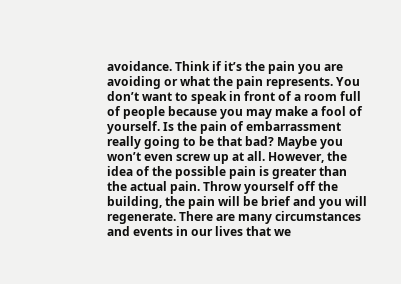avoidance. Think if it’s the pain you are avoiding or what the pain represents. You don’t want to speak in front of a room full of people because you may make a fool of yourself. Is the pain of embarrassment really going to be that bad? Maybe you won’t even screw up at all. However, the idea of the possible pain is greater than the actual pain. Throw yourself off the building, the pain will be brief and you will regenerate. There are many circumstances and events in our lives that we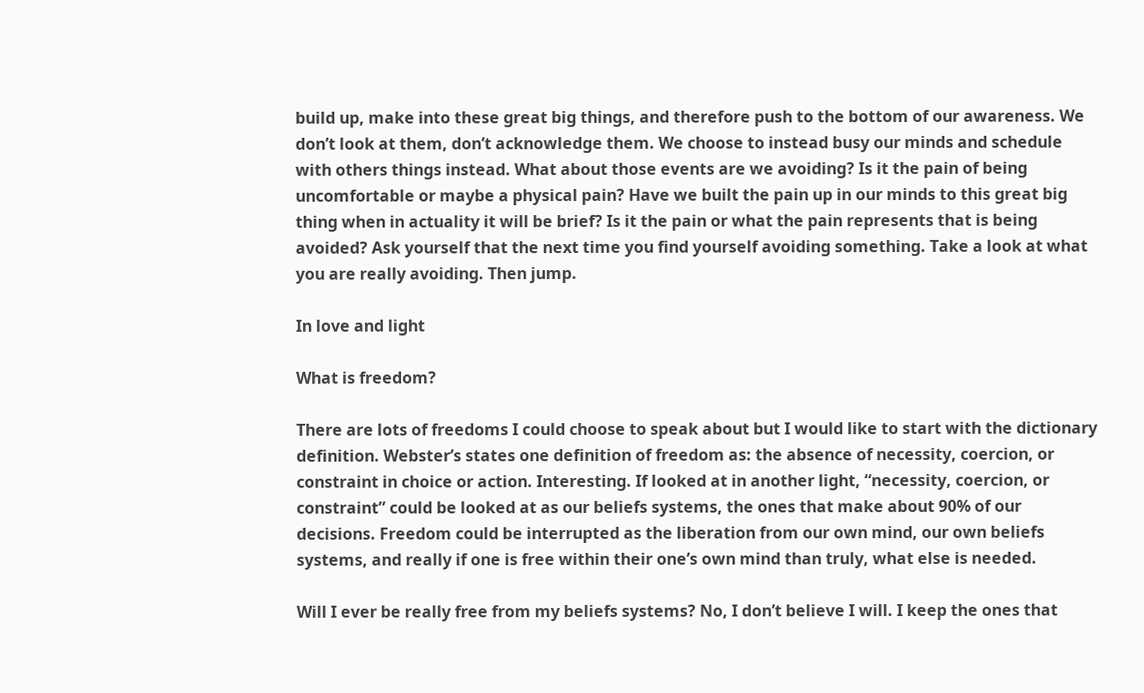build up, make into these great big things, and therefore push to the bottom of our awareness. We don’t look at them, don’t acknowledge them. We choose to instead busy our minds and schedule with others things instead. What about those events are we avoiding? Is it the pain of being uncomfortable or maybe a physical pain? Have we built the pain up in our minds to this great big thing when in actuality it will be brief? Is it the pain or what the pain represents that is being avoided? Ask yourself that the next time you find yourself avoiding something. Take a look at what you are really avoiding. Then jump.

In love and light

What is freedom?

There are lots of freedoms I could choose to speak about but I would like to start with the dictionary definition. Webster’s states one definition of freedom as: the absence of necessity, coercion, or constraint in choice or action. Interesting. If looked at in another light, “necessity, coercion, or constraint” could be looked at as our beliefs systems, the ones that make about 90% of our decisions. Freedom could be interrupted as the liberation from our own mind, our own beliefs systems, and really if one is free within their one’s own mind than truly, what else is needed.

Will I ever be really free from my beliefs systems? No, I don’t believe I will. I keep the ones that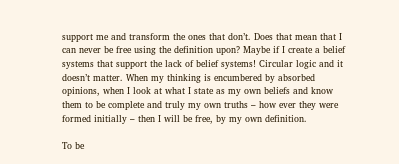support me and transform the ones that don’t. Does that mean that I can never be free using the definition upon? Maybe if I create a belief systems that support the lack of belief systems! Circular logic and it doesn’t matter. When my thinking is encumbered by absorbed opinions, when I look at what I state as my own beliefs and know them to be complete and truly my own truths – how ever they were formed initially – then I will be free, by my own definition.

To be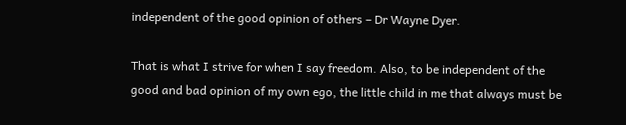independent of the good opinion of others – Dr Wayne Dyer.

That is what I strive for when I say freedom. Also, to be independent of the good and bad opinion of my own ego, the little child in me that always must be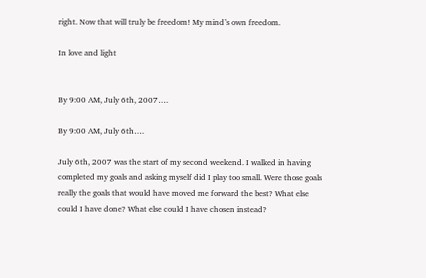right. Now that will truly be freedom! My mind’s own freedom.

In love and light


By 9:00 AM, July 6th, 2007….

By 9:00 AM, July 6th….

July 6th, 2007 was the start of my second weekend. I walked in having completed my goals and asking myself did I play too small. Were those goals really the goals that would have moved me forward the best? What else could I have done? What else could I have chosen instead?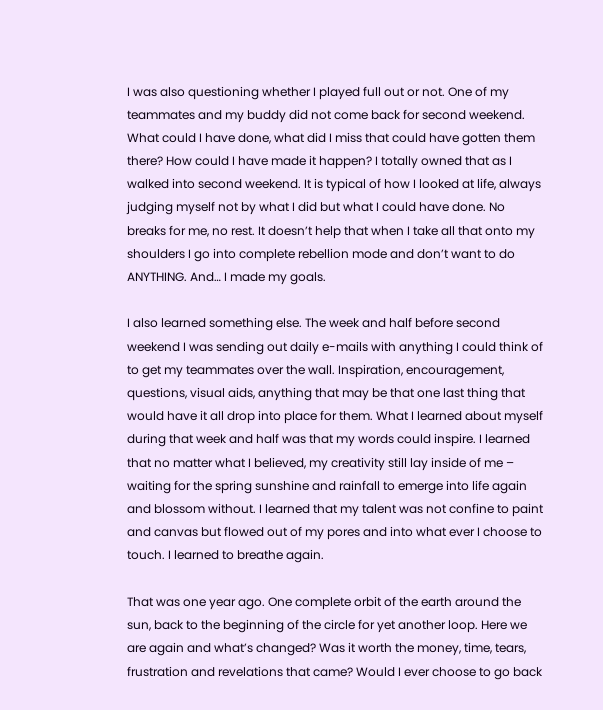I was also questioning whether I played full out or not. One of my teammates and my buddy did not come back for second weekend. What could I have done, what did I miss that could have gotten them there? How could I have made it happen? I totally owned that as I walked into second weekend. It is typical of how I looked at life, always judging myself not by what I did but what I could have done. No breaks for me, no rest. It doesn’t help that when I take all that onto my shoulders I go into complete rebellion mode and don’t want to do ANYTHING. And… I made my goals.

I also learned something else. The week and half before second weekend I was sending out daily e-mails with anything I could think of to get my teammates over the wall. Inspiration, encouragement, questions, visual aids, anything that may be that one last thing that would have it all drop into place for them. What I learned about myself during that week and half was that my words could inspire. I learned that no matter what I believed, my creativity still lay inside of me – waiting for the spring sunshine and rainfall to emerge into life again and blossom without. I learned that my talent was not confine to paint and canvas but flowed out of my pores and into what ever I choose to touch. I learned to breathe again.

That was one year ago. One complete orbit of the earth around the sun, back to the beginning of the circle for yet another loop. Here we are again and what’s changed? Was it worth the money, time, tears, frustration and revelations that came? Would I ever choose to go back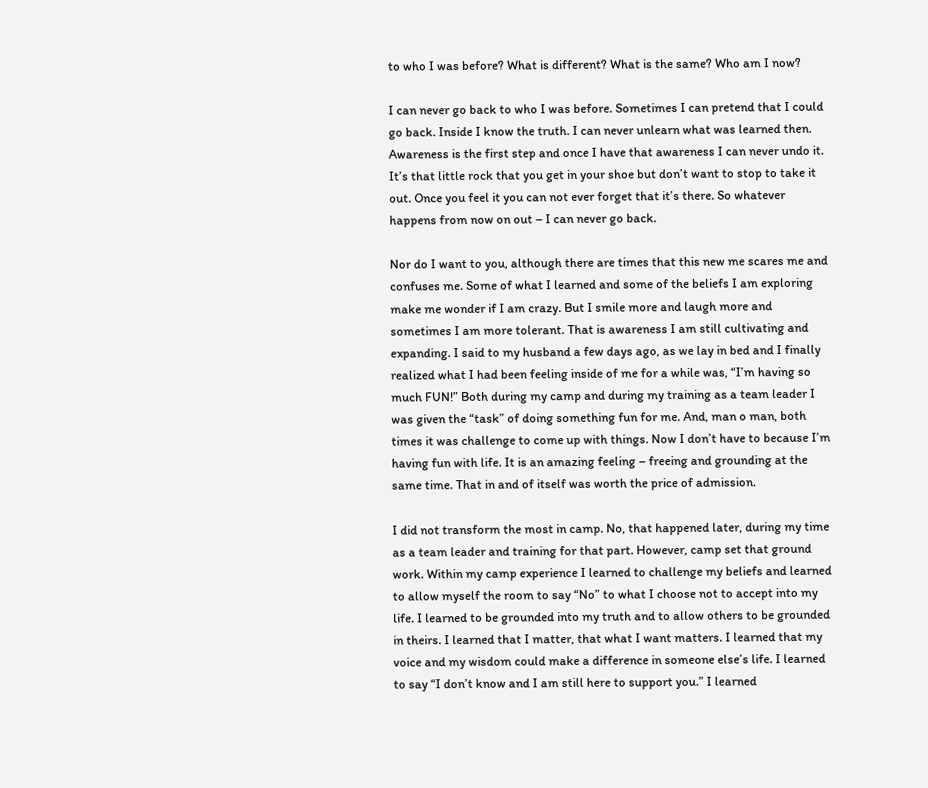to who I was before? What is different? What is the same? Who am I now?

I can never go back to who I was before. Sometimes I can pretend that I could go back. Inside I know the truth. I can never unlearn what was learned then. Awareness is the first step and once I have that awareness I can never undo it. It’s that little rock that you get in your shoe but don’t want to stop to take it out. Once you feel it you can not ever forget that it’s there. So whatever happens from now on out – I can never go back.

Nor do I want to you, although there are times that this new me scares me and confuses me. Some of what I learned and some of the beliefs I am exploring make me wonder if I am crazy. But I smile more and laugh more and sometimes I am more tolerant. That is awareness I am still cultivating and expanding. I said to my husband a few days ago, as we lay in bed and I finally realized what I had been feeling inside of me for a while was, “I’m having so much FUN!” Both during my camp and during my training as a team leader I was given the “task” of doing something fun for me. And, man o man, both times it was challenge to come up with things. Now I don’t have to because I’m having fun with life. It is an amazing feeling – freeing and grounding at the same time. That in and of itself was worth the price of admission.

I did not transform the most in camp. No, that happened later, during my time as a team leader and training for that part. However, camp set that ground work. Within my camp experience I learned to challenge my beliefs and learned to allow myself the room to say “No” to what I choose not to accept into my life. I learned to be grounded into my truth and to allow others to be grounded in theirs. I learned that I matter, that what I want matters. I learned that my voice and my wisdom could make a difference in someone else’s life. I learned to say “I don’t know and I am still here to support you.” I learned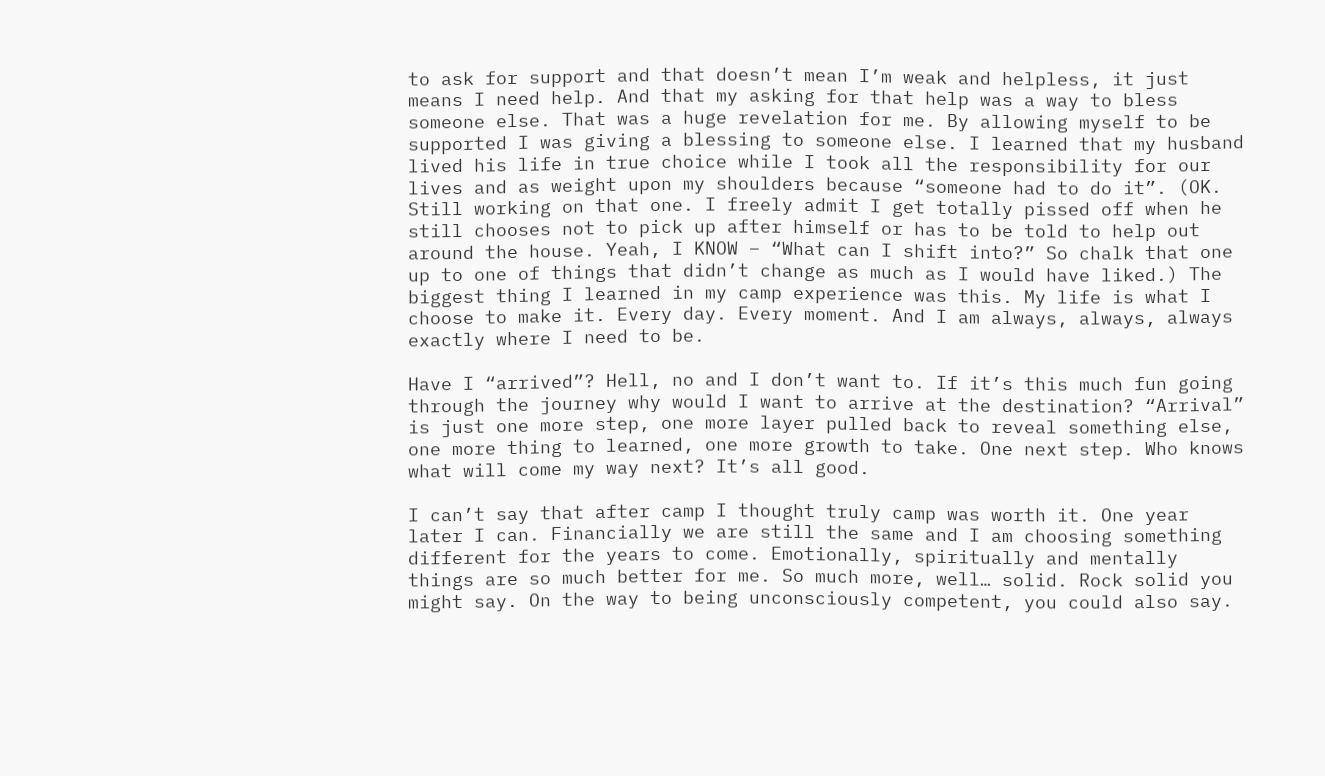to ask for support and that doesn’t mean I’m weak and helpless, it just means I need help. And that my asking for that help was a way to bless someone else. That was a huge revelation for me. By allowing myself to be supported I was giving a blessing to someone else. I learned that my husband lived his life in true choice while I took all the responsibility for our lives and as weight upon my shoulders because “someone had to do it”. (OK. Still working on that one. I freely admit I get totally pissed off when he still chooses not to pick up after himself or has to be told to help out around the house. Yeah, I KNOW – “What can I shift into?” So chalk that one up to one of things that didn’t change as much as I would have liked.) The biggest thing I learned in my camp experience was this. My life is what I choose to make it. Every day. Every moment. And I am always, always, always exactly where I need to be.

Have I “arrived”? Hell, no and I don’t want to. If it’s this much fun going through the journey why would I want to arrive at the destination? “Arrival” is just one more step, one more layer pulled back to reveal something else, one more thing to learned, one more growth to take. One next step. Who knows what will come my way next? It’s all good.

I can’t say that after camp I thought truly camp was worth it. One year later I can. Financially we are still the same and I am choosing something different for the years to come. Emotionally, spiritually and mentally things are so much better for me. So much more, well… solid. Rock solid you might say. On the way to being unconsciously competent, you could also say.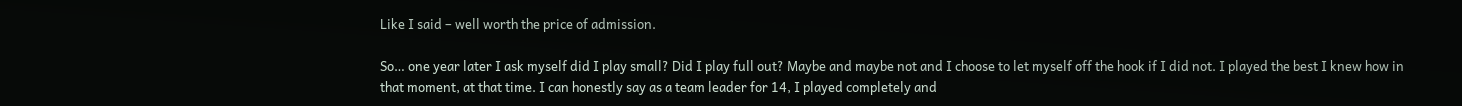Like I said – well worth the price of admission.

So… one year later I ask myself did I play small? Did I play full out? Maybe and maybe not and I choose to let myself off the hook if I did not. I played the best I knew how in that moment, at that time. I can honestly say as a team leader for 14, I played completely and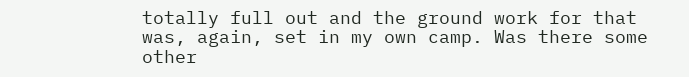totally full out and the ground work for that was, again, set in my own camp. Was there some other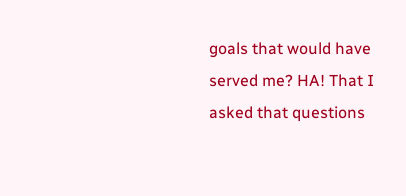goals that would have served me? HA! That I asked that questions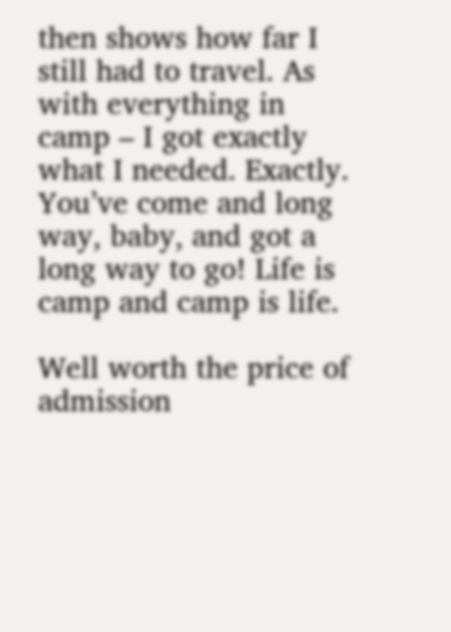then shows how far I still had to travel. As with everything in camp – I got exactly what I needed. Exactly. You’ve come and long way, baby, and got a long way to go! Life is camp and camp is life.

Well worth the price of admission